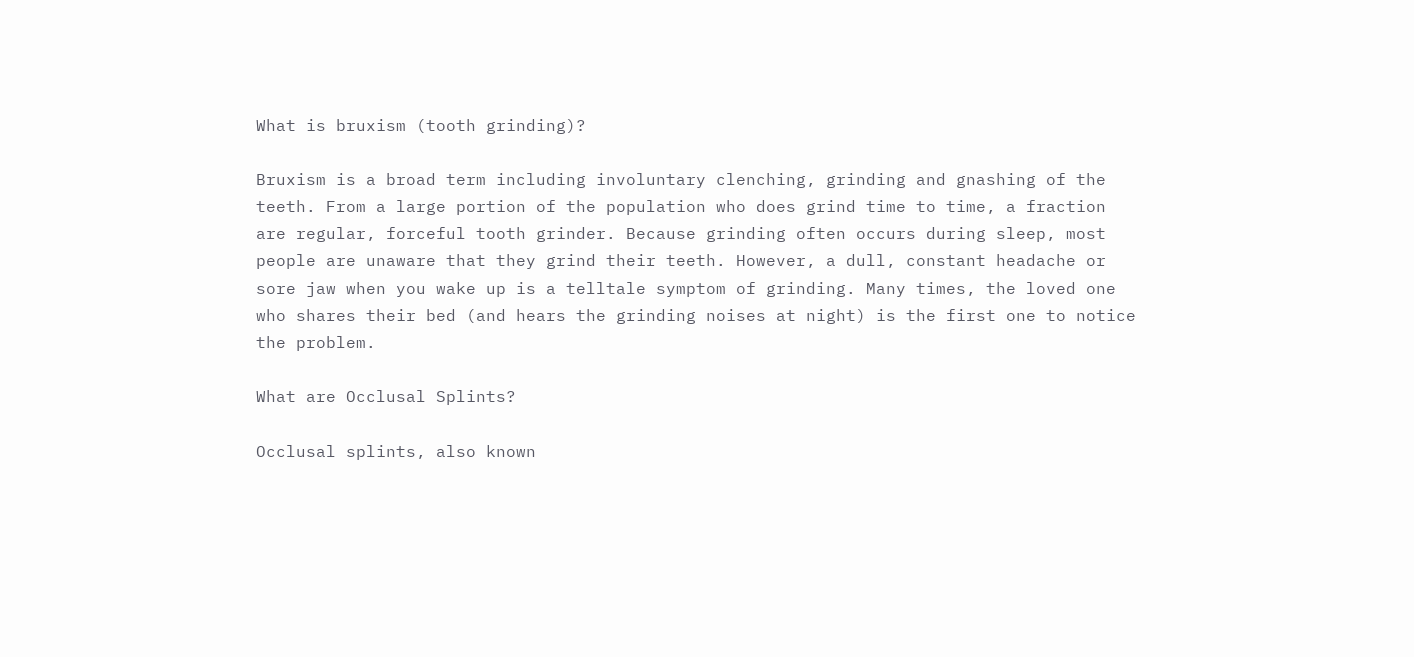What is bruxism (tooth grinding)?

Bruxism is a broad term including involuntary clenching, grinding and gnashing of the teeth. From a large portion of the population who does grind time to time, a fraction are regular, forceful tooth grinder. Because grinding often occurs during sleep, most people are unaware that they grind their teeth. However, a dull, constant headache or sore jaw when you wake up is a telltale symptom of grinding. Many times, the loved one who shares their bed (and hears the grinding noises at night) is the first one to notice the problem.

What are Occlusal Splints?

Occlusal splints, also known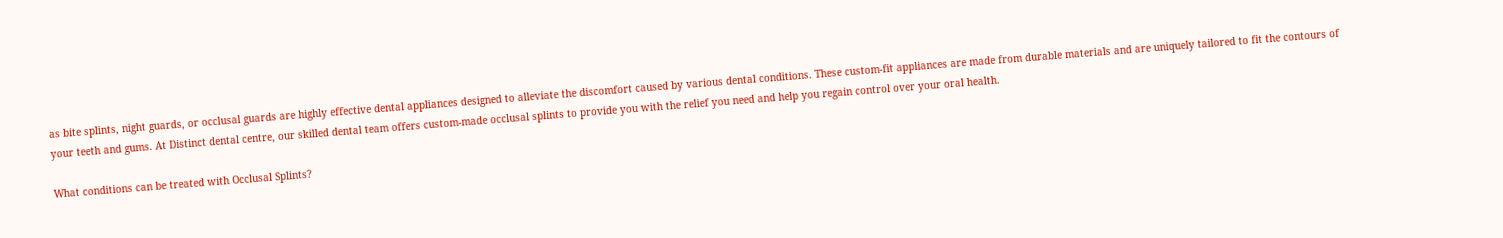as bite splints, night guards, or occlusal guards are highly effective dental appliances designed to alleviate the discomfort caused by various dental conditions. These custom-fit appliances are made from durable materials and are uniquely tailored to fit the contours of your teeth and gums. At Distinct dental centre, our skilled dental team offers custom-made occlusal splints to provide you with the relief you need and help you regain control over your oral health.

What conditions can be treated with Occlusal Splints?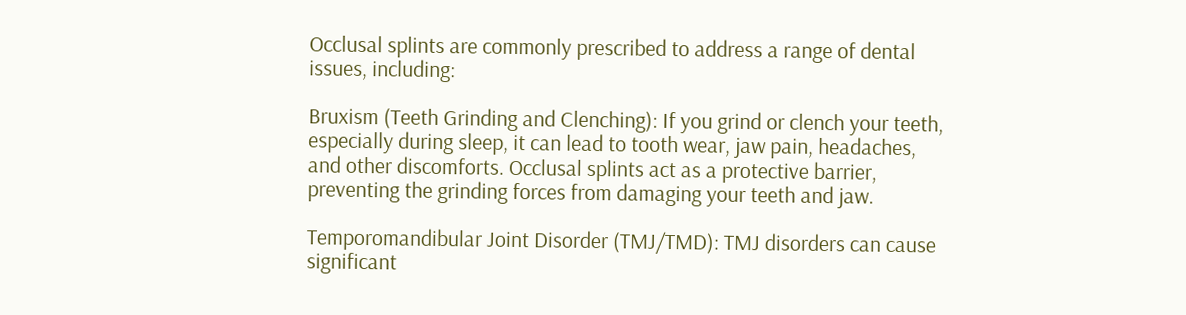Occlusal splints are commonly prescribed to address a range of dental issues, including:

Bruxism (Teeth Grinding and Clenching): If you grind or clench your teeth, especially during sleep, it can lead to tooth wear, jaw pain, headaches, and other discomforts. Occlusal splints act as a protective barrier, preventing the grinding forces from damaging your teeth and jaw.

Temporomandibular Joint Disorder (TMJ/TMD): TMJ disorders can cause significant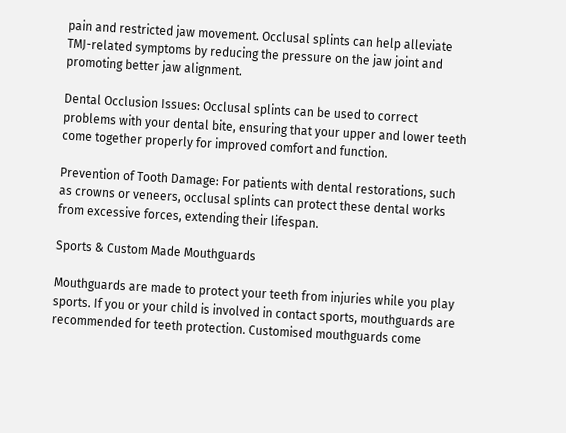pain and restricted jaw movement. Occlusal splints can help alleviate TMJ-related symptoms by reducing the pressure on the jaw joint and promoting better jaw alignment.

Dental Occlusion Issues: Occlusal splints can be used to correct problems with your dental bite, ensuring that your upper and lower teeth come together properly for improved comfort and function.

Prevention of Tooth Damage: For patients with dental restorations, such as crowns or veneers, occlusal splints can protect these dental works from excessive forces, extending their lifespan.

Sports & Custom Made Mouthguards

Mouthguards are made to protect your teeth from injuries while you play sports. If you or your child is involved in contact sports, mouthguards are recommended for teeth protection. Customised mouthguards come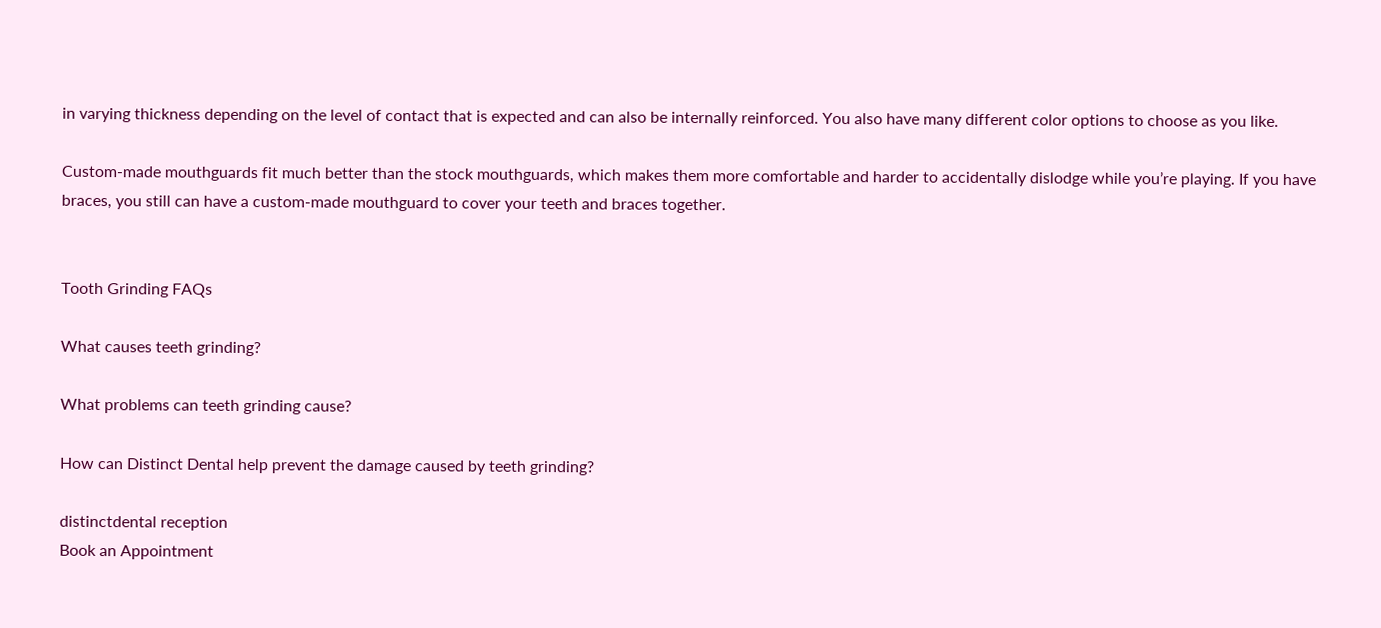in varying thickness depending on the level of contact that is expected and can also be internally reinforced. You also have many different color options to choose as you like.

Custom-made mouthguards fit much better than the stock mouthguards, which makes them more comfortable and harder to accidentally dislodge while you’re playing. If you have braces, you still can have a custom-made mouthguard to cover your teeth and braces together.


Tooth Grinding FAQs

What causes teeth grinding?

What problems can teeth grinding cause?

How can Distinct Dental help prevent the damage caused by teeth grinding?

distinctdental reception
Book an Appointment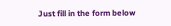Just fill in the form below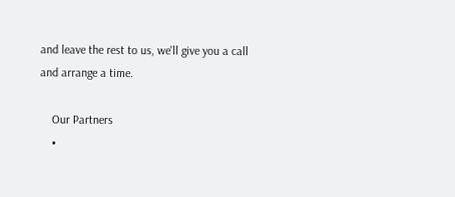and leave the rest to us, we'll give you a call and arrange a time.

    Our Partners
    •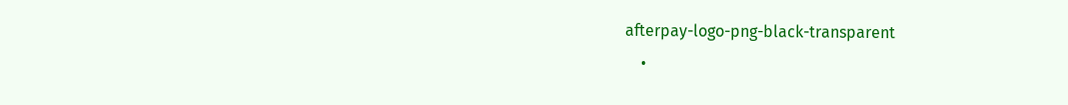afterpay-logo-png-black-transparent
    •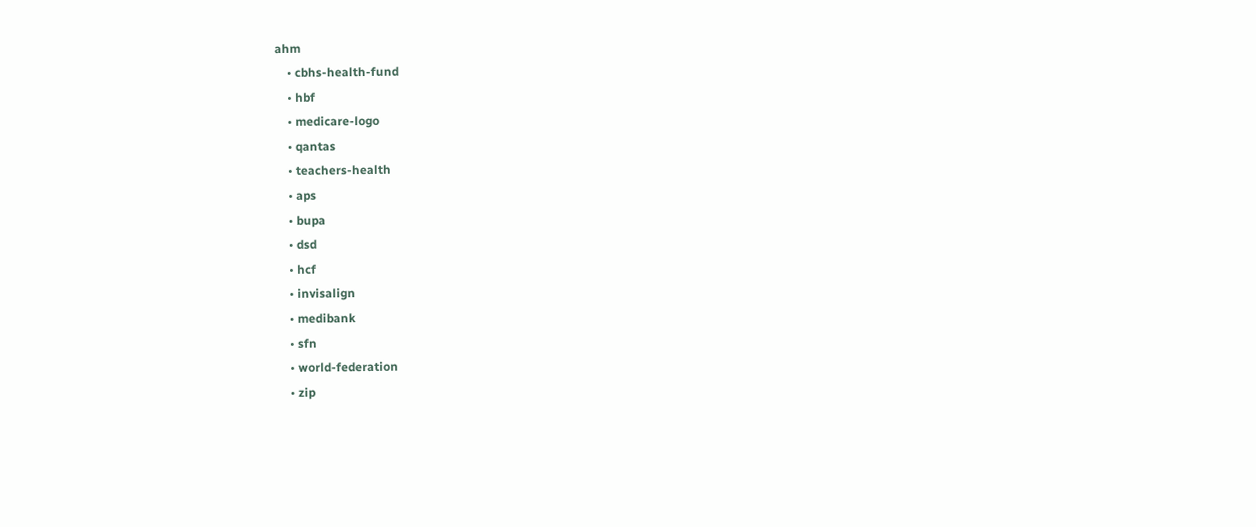ahm
    • cbhs-health-fund
    • hbf
    • medicare-logo
    • qantas
    • teachers-health
    • aps
    • bupa
    • dsd
    • hcf
    • invisalign
    • medibank
    • sfn
    • world-federation
    • zip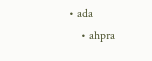• ada
    • ahpra